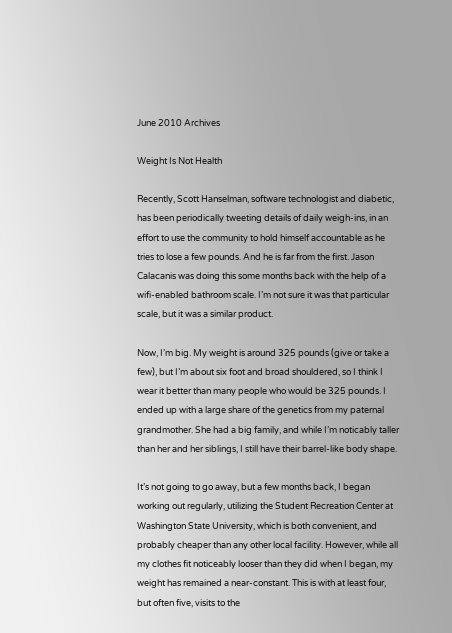June 2010 Archives

Weight Is Not Health

Recently, Scott Hanselman, software technologist and diabetic, has been periodically tweeting details of daily weigh-ins, in an effort to use the community to hold himself accountable as he tries to lose a few pounds. And he is far from the first. Jason Calacanis was doing this some months back with the help of a wifi-enabled bathroom scale. I’m not sure it was that particular scale, but it was a similar product.

Now, I’m big. My weight is around 325 pounds (give or take a few), but I’m about six foot and broad shouldered, so I think I wear it better than many people who would be 325 pounds. I ended up with a large share of the genetics from my paternal grandmother. She had a big family, and while I’m noticably taller than her and her siblings, I still have their barrel-like body shape.

It’s not going to go away, but a few months back, I began working out regularly, utilizing the Student Recreation Center at Washington State University, which is both convenient, and probably cheaper than any other local facility. However, while all my clothes fit noticeably looser than they did when I began, my weight has remained a near-constant. This is with at least four, but often five, visits to the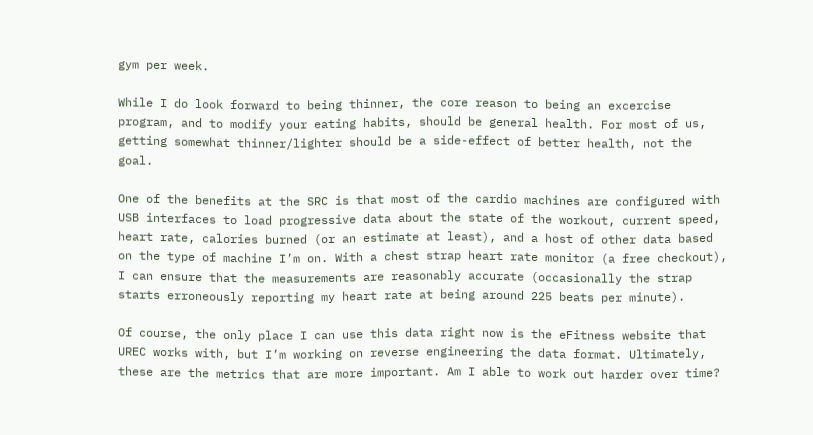gym per week.

While I do look forward to being thinner, the core reason to being an excercise program, and to modify your eating habits, should be general health. For most of us, getting somewhat thinner/lighter should be a side-effect of better health, not the goal.

One of the benefits at the SRC is that most of the cardio machines are configured with USB interfaces to load progressive data about the state of the workout, current speed, heart rate, calories burned (or an estimate at least), and a host of other data based on the type of machine I’m on. With a chest strap heart rate monitor (a free checkout), I can ensure that the measurements are reasonably accurate (occasionally the strap starts erroneously reporting my heart rate at being around 225 beats per minute).

Of course, the only place I can use this data right now is the eFitness website that UREC works with, but I’m working on reverse engineering the data format. Ultimately, these are the metrics that are more important. Am I able to work out harder over time?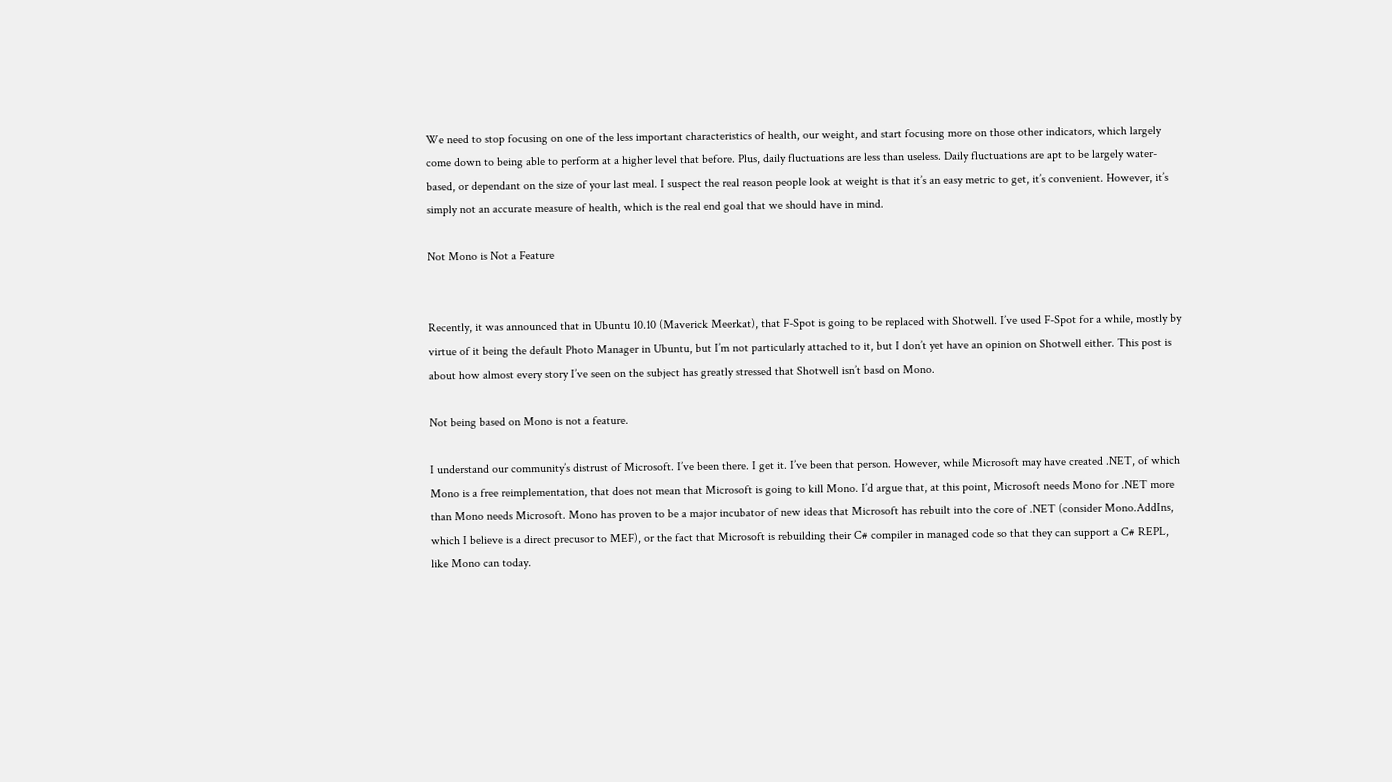We need to stop focusing on one of the less important characteristics of health, our weight, and start focusing more on those other indicators, which largely come down to being able to perform at a higher level that before. Plus, daily fluctuations are less than useless. Daily fluctuations are apt to be largely water-based, or dependant on the size of your last meal. I suspect the real reason people look at weight is that it’s an easy metric to get, it’s convenient. However, it’s simply not an accurate measure of health, which is the real end goal that we should have in mind.

Not Mono is Not a Feature


Recently, it was announced that in Ubuntu 10.10 (Maverick Meerkat), that F-Spot is going to be replaced with Shotwell. I’ve used F-Spot for a while, mostly by virtue of it being the default Photo Manager in Ubuntu, but I’m not particularly attached to it, but I don’t yet have an opinion on Shotwell either. This post is about how almost every story I’ve seen on the subject has greatly stressed that Shotwell isn’t basd on Mono.

Not being based on Mono is not a feature.

I understand our community’s distrust of Microsoft. I’ve been there. I get it. I’ve been that person. However, while Microsoft may have created .NET, of which Mono is a free reimplementation, that does not mean that Microsoft is going to kill Mono. I’d argue that, at this point, Microsoft needs Mono for .NET more than Mono needs Microsoft. Mono has proven to be a major incubator of new ideas that Microsoft has rebuilt into the core of .NET (consider Mono.AddIns, which I believe is a direct precusor to MEF), or the fact that Microsoft is rebuilding their C# compiler in managed code so that they can support a C# REPL, like Mono can today.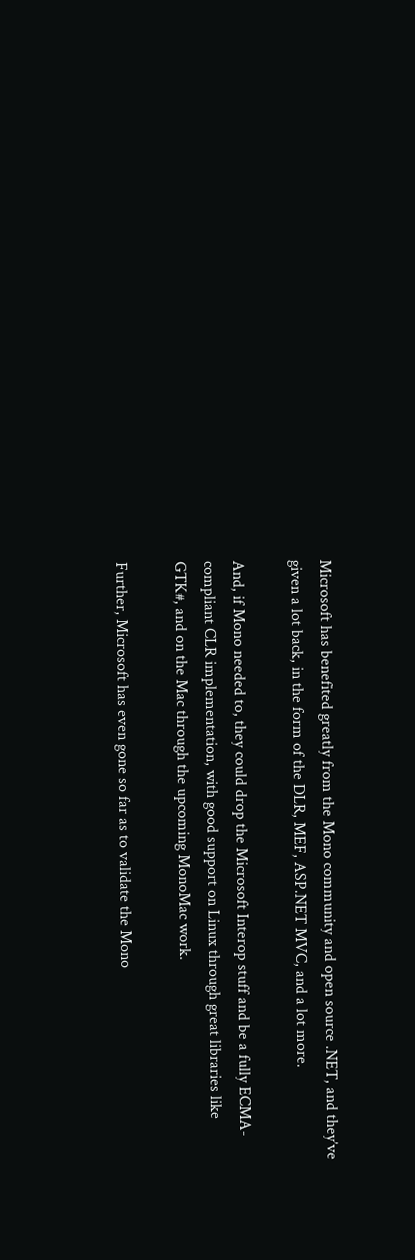Microsoft has benefited greatly from the Mono community and open source .NET, and they’ve given a lot back, in the form of the DLR, MEF, ASP.NET MVC, and a lot more.

And, if Mono needed to, they could drop the Microsoft Interop stuff and be a fully ECMA-compliant CLR implementation, with good support on Linux through great libraries like GTK#, and on the Mac through the upcoming MonoMac work.

Further, Microsoft has even gone so far as to validate the Mono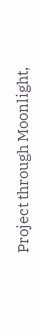Project through Moonlight,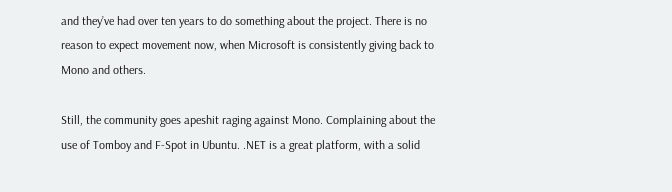and they’ve had over ten years to do something about the project. There is no reason to expect movement now, when Microsoft is consistently giving back to Mono and others.

Still, the community goes apeshit raging against Mono. Complaining about the use of Tomboy and F-Spot in Ubuntu. .NET is a great platform, with a solid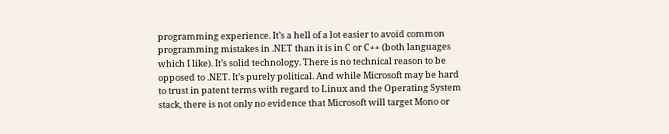programming experience. It’s a hell of a lot easier to avoid common programming mistakes in .NET than it is in C or C++ (both languages which I like). It’s solid technology. There is no technical reason to be opposed to .NET. It’s purely political. And while Microsoft may be hard to trust in patent terms with regard to Linux and the Operating System stack, there is not only no evidence that Microsoft will target Mono or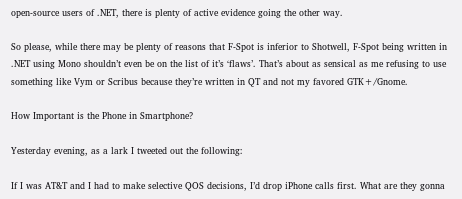open-source users of .NET, there is plenty of active evidence going the other way.

So please, while there may be plenty of reasons that F-Spot is inferior to Shotwell, F-Spot being written in .NET using Mono shouldn’t even be on the list of it’s ‘flaws’. That’s about as sensical as me refusing to use something like Vym or Scribus because they’re written in QT and not my favored GTK+/Gnome.

How Important is the Phone in Smartphone?

Yesterday evening, as a lark I tweeted out the following:

If I was AT&T and I had to make selective QOS decisions, I’d drop iPhone calls first. What are they gonna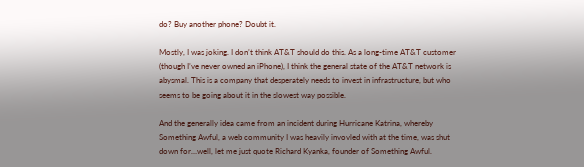do? Buy another phone? Doubt it.

Mostly, I was joking. I don’t think AT&T should do this. As a long-time AT&T customer (though I’ve never owned an iPhone), I think the general state of the AT&T network is abysmal. This is a company that desperately needs to invest in infrastructure, but who seems to be going about it in the slowest way possible.

And the generally idea came from an incident during Hurricane Katrina, whereby Something Awful, a web community I was heavily invovled with at the time, was shut down for…well, let me just quote Richard Kyanka, founder of Something Awful.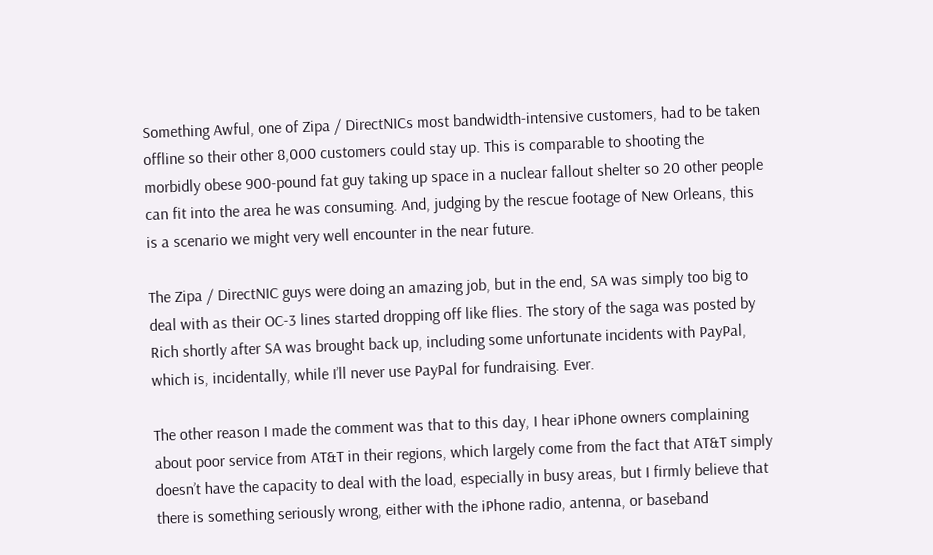Something Awful, one of Zipa / DirectNICs most bandwidth-intensive customers, had to be taken offline so their other 8,000 customers could stay up. This is comparable to shooting the morbidly obese 900-pound fat guy taking up space in a nuclear fallout shelter so 20 other people can fit into the area he was consuming. And, judging by the rescue footage of New Orleans, this is a scenario we might very well encounter in the near future.

The Zipa / DirectNIC guys were doing an amazing job, but in the end, SA was simply too big to deal with as their OC-3 lines started dropping off like flies. The story of the saga was posted by Rich shortly after SA was brought back up, including some unfortunate incidents with PayPal, which is, incidentally, while I’ll never use PayPal for fundraising. Ever.

The other reason I made the comment was that to this day, I hear iPhone owners complaining about poor service from AT&T in their regions, which largely come from the fact that AT&T simply doesn’t have the capacity to deal with the load, especially in busy areas, but I firmly believe that there is something seriously wrong, either with the iPhone radio, antenna, or baseband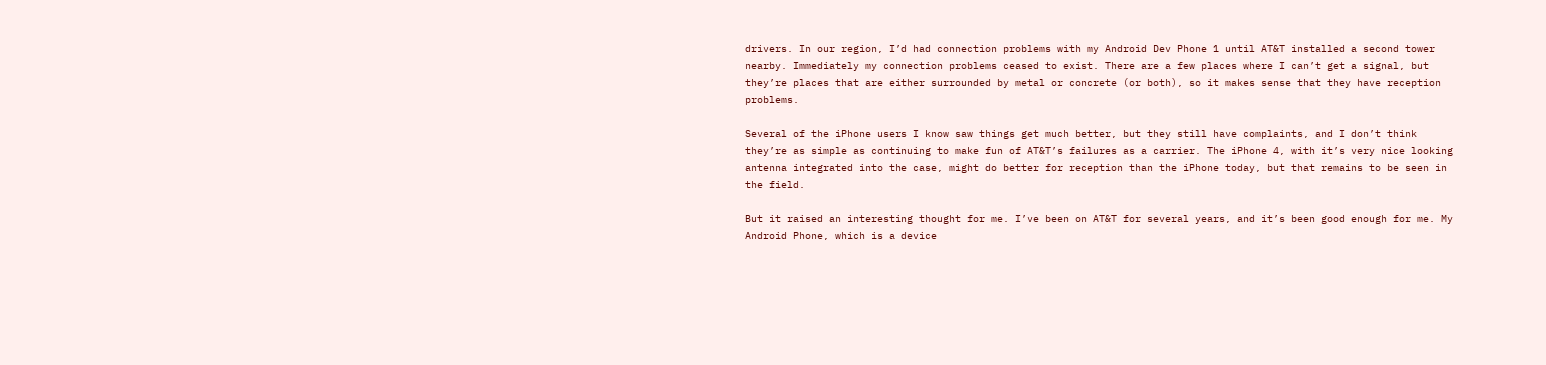drivers. In our region, I’d had connection problems with my Android Dev Phone 1 until AT&T installed a second tower nearby. Immediately my connection problems ceased to exist. There are a few places where I can’t get a signal, but they’re places that are either surrounded by metal or concrete (or both), so it makes sense that they have reception problems.

Several of the iPhone users I know saw things get much better, but they still have complaints, and I don’t think they’re as simple as continuing to make fun of AT&T’s failures as a carrier. The iPhone 4, with it’s very nice looking antenna integrated into the case, might do better for reception than the iPhone today, but that remains to be seen in the field.

But it raised an interesting thought for me. I’ve been on AT&T for several years, and it’s been good enough for me. My Android Phone, which is a device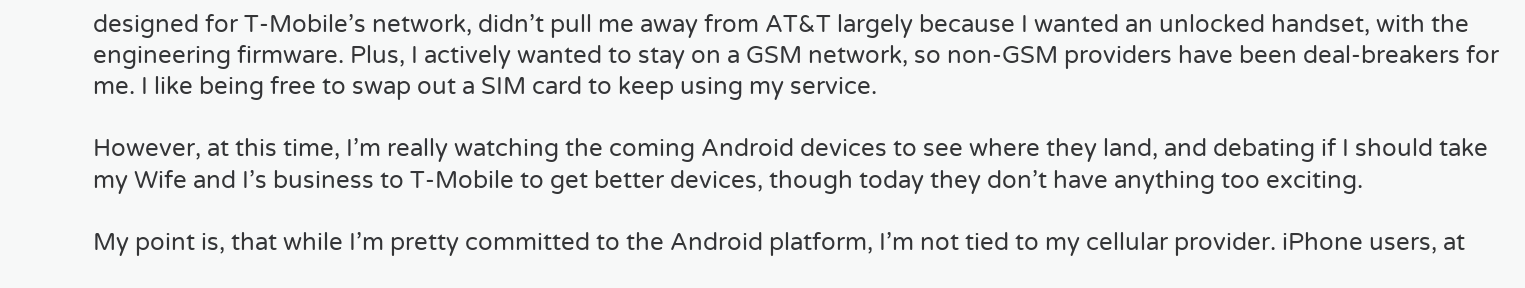designed for T-Mobile’s network, didn’t pull me away from AT&T largely because I wanted an unlocked handset, with the engineering firmware. Plus, I actively wanted to stay on a GSM network, so non-GSM providers have been deal-breakers for me. I like being free to swap out a SIM card to keep using my service.

However, at this time, I’m really watching the coming Android devices to see where they land, and debating if I should take my Wife and I’s business to T-Mobile to get better devices, though today they don’t have anything too exciting.

My point is, that while I’m pretty committed to the Android platform, I’m not tied to my cellular provider. iPhone users, at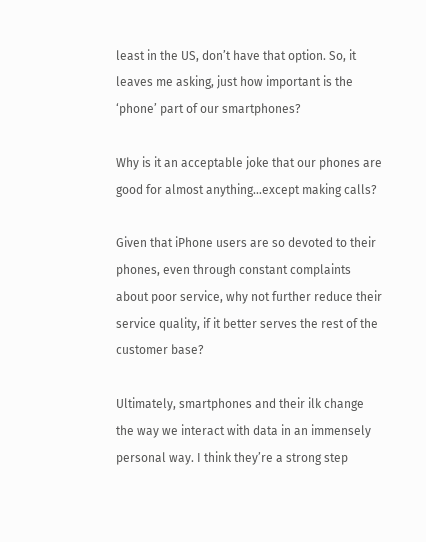least in the US, don’t have that option. So, it leaves me asking, just how important is the ‘phone’ part of our smartphones?

Why is it an acceptable joke that our phones are good for almost anything…except making calls?

Given that iPhone users are so devoted to their phones, even through constant complaints about poor service, why not further reduce their service quality, if it better serves the rest of the customer base?

Ultimately, smartphones and their ilk change the way we interact with data in an immensely personal way. I think they’re a strong step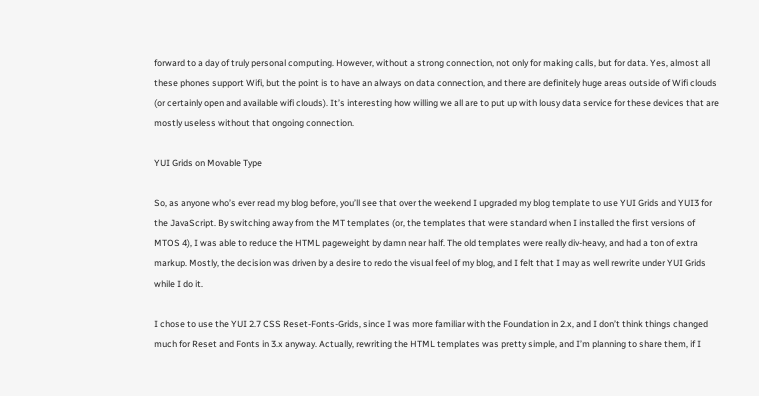forward to a day of truly personal computing. However, without a strong connection, not only for making calls, but for data. Yes, almost all these phones support Wifi, but the point is to have an always on data connection, and there are definitely huge areas outside of Wifi clouds (or certainly open and available wifi clouds). It’s interesting how willing we all are to put up with lousy data service for these devices that are mostly useless without that ongoing connection.

YUI Grids on Movable Type

So, as anyone who’s ever read my blog before, you’ll see that over the weekend I upgraded my blog template to use YUI Grids and YUI3 for the JavaScript. By switching away from the MT templates (or, the templates that were standard when I installed the first versions of MTOS 4), I was able to reduce the HTML pageweight by damn near half. The old templates were really div-heavy, and had a ton of extra markup. Mostly, the decision was driven by a desire to redo the visual feel of my blog, and I felt that I may as well rewrite under YUI Grids while I do it.

I chose to use the YUI 2.7 CSS Reset-Fonts-Grids, since I was more familiar with the Foundation in 2.x, and I don’t think things changed much for Reset and Fonts in 3.x anyway. Actually, rewriting the HTML templates was pretty simple, and I’m planning to share them, if I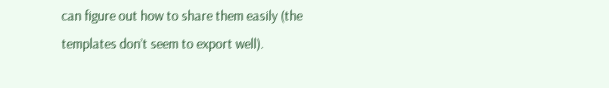can figure out how to share them easily (the templates don’t seem to export well).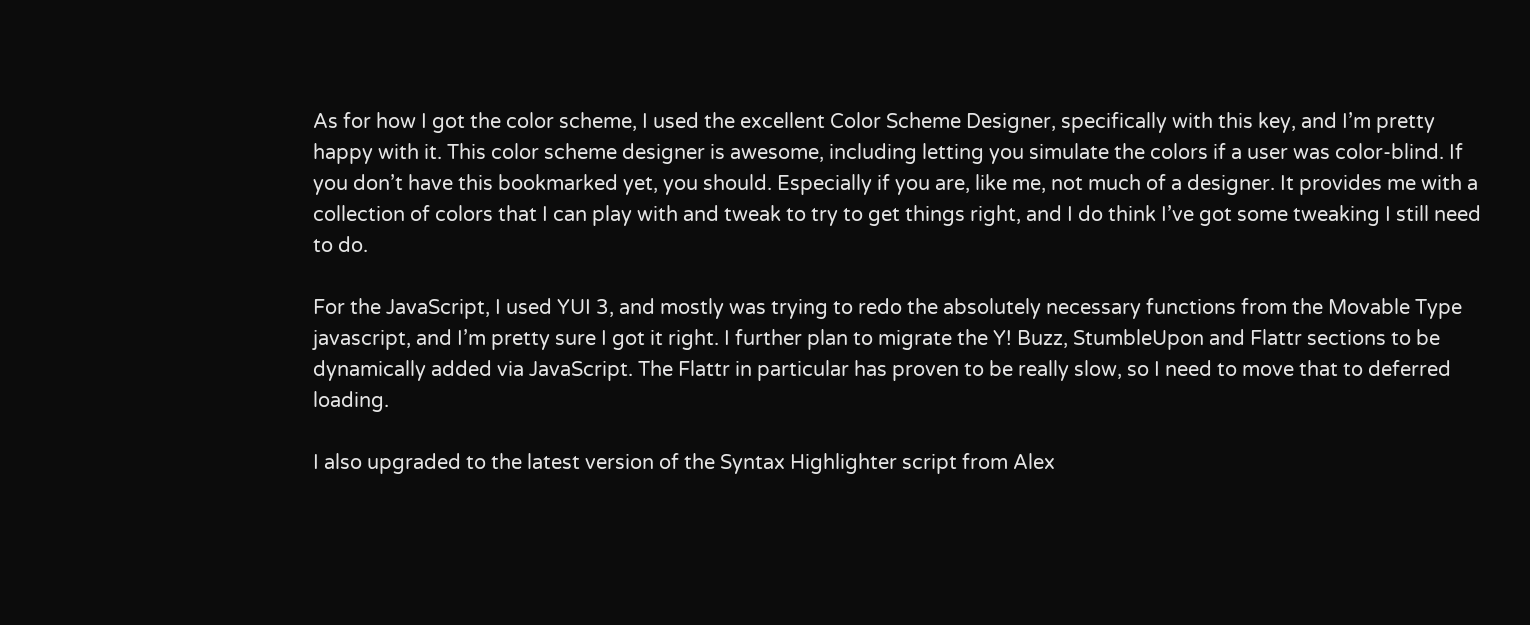As for how I got the color scheme, I used the excellent Color Scheme Designer, specifically with this key, and I’m pretty happy with it. This color scheme designer is awesome, including letting you simulate the colors if a user was color-blind. If you don’t have this bookmarked yet, you should. Especially if you are, like me, not much of a designer. It provides me with a collection of colors that I can play with and tweak to try to get things right, and I do think I’ve got some tweaking I still need to do.

For the JavaScript, I used YUI 3, and mostly was trying to redo the absolutely necessary functions from the Movable Type javascript, and I’m pretty sure I got it right. I further plan to migrate the Y! Buzz, StumbleUpon and Flattr sections to be dynamically added via JavaScript. The Flattr in particular has proven to be really slow, so I need to move that to deferred loading.

I also upgraded to the latest version of the Syntax Highlighter script from Alex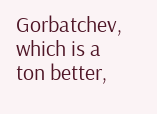Gorbatchev, which is a ton better,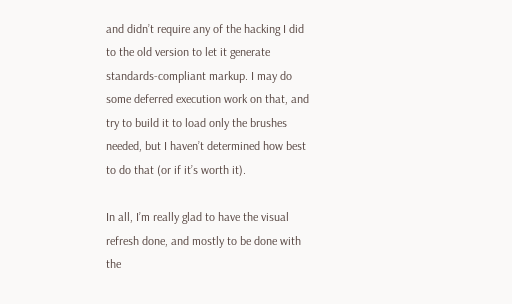and didn’t require any of the hacking I did to the old version to let it generate standards-compliant markup. I may do some deferred execution work on that, and try to build it to load only the brushes needed, but I haven’t determined how best to do that (or if it’s worth it).

In all, I’m really glad to have the visual refresh done, and mostly to be done with the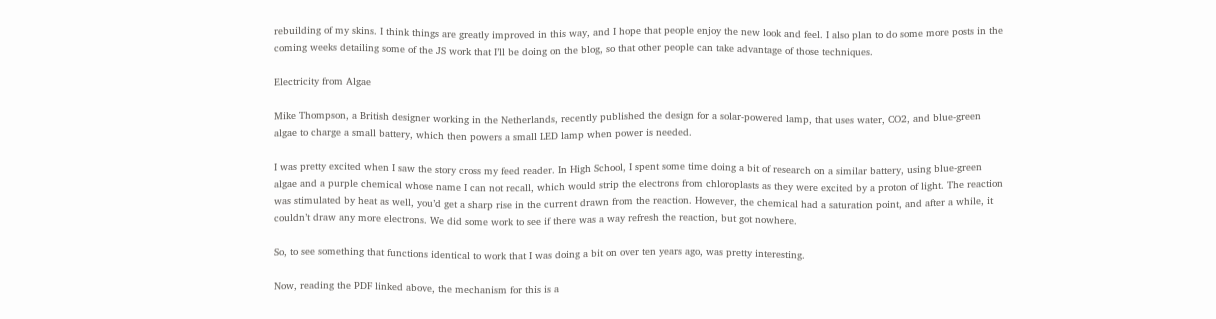rebuilding of my skins. I think things are greatly improved in this way, and I hope that people enjoy the new look and feel. I also plan to do some more posts in the coming weeks detailing some of the JS work that I’ll be doing on the blog, so that other people can take advantage of those techniques.

Electricity from Algae

Mike Thompson, a British designer working in the Netherlands, recently published the design for a solar-powered lamp, that uses water, CO2, and blue-green algae to charge a small battery, which then powers a small LED lamp when power is needed.

I was pretty excited when I saw the story cross my feed reader. In High School, I spent some time doing a bit of research on a similar battery, using blue-green algae and a purple chemical whose name I can not recall, which would strip the electrons from chloroplasts as they were excited by a proton of light. The reaction was stimulated by heat as well, you’d get a sharp rise in the current drawn from the reaction. However, the chemical had a saturation point, and after a while, it couldn’t draw any more electrons. We did some work to see if there was a way refresh the reaction, but got nowhere.

So, to see something that functions identical to work that I was doing a bit on over ten years ago, was pretty interesting.

Now, reading the PDF linked above, the mechanism for this is a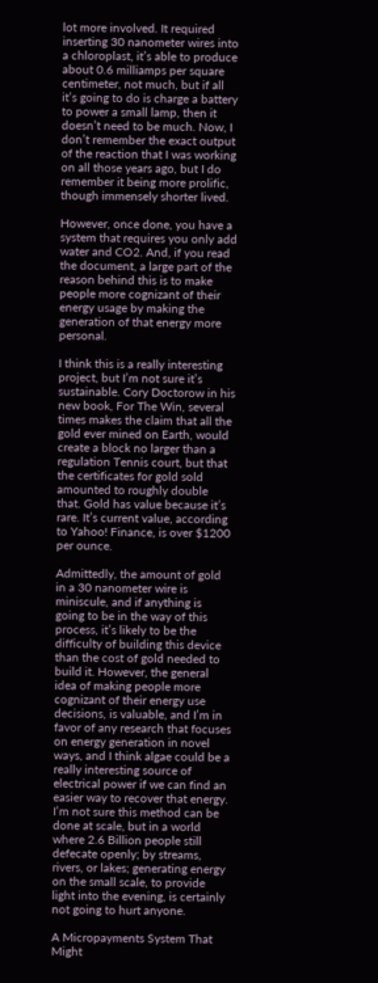lot more involved. It required inserting 30 nanometer wires into a chloroplast, it’s able to produce about 0.6 milliamps per square centimeter, not much, but if all it’s going to do is charge a battery to power a small lamp, then it doesn’t need to be much. Now, I don’t remember the exact output of the reaction that I was working on all those years ago, but I do remember it being more prolific, though immensely shorter lived.

However, once done, you have a system that requires you only add water and CO2. And, if you read the document, a large part of the reason behind this is to make people more cognizant of their energy usage by making the generation of that energy more personal.

I think this is a really interesting project, but I’m not sure it’s sustainable. Cory Doctorow in his new book, For The Win, several times makes the claim that all the gold ever mined on Earth, would create a block no larger than a regulation Tennis court, but that the certificates for gold sold amounted to roughly double that. Gold has value because it’s rare. It’s current value, according to Yahoo! Finance, is over $1200 per ounce.

Admittedly, the amount of gold in a 30 nanometer wire is miniscule, and if anything is going to be in the way of this process, it’s likely to be the difficulty of building this device than the cost of gold needed to build it. However, the general idea of making people more cognizant of their energy use decisions, is valuable, and I’m in favor of any research that focuses on energy generation in novel ways, and I think algae could be a really interesting source of electrical power if we can find an easier way to recover that energy. I’m not sure this method can be done at scale, but in a world where 2.6 Billion people still defecate openly; by streams, rivers, or lakes; generating energy on the small scale, to provide light into the evening, is certainly not going to hurt anyone.

A Micropayments System That Might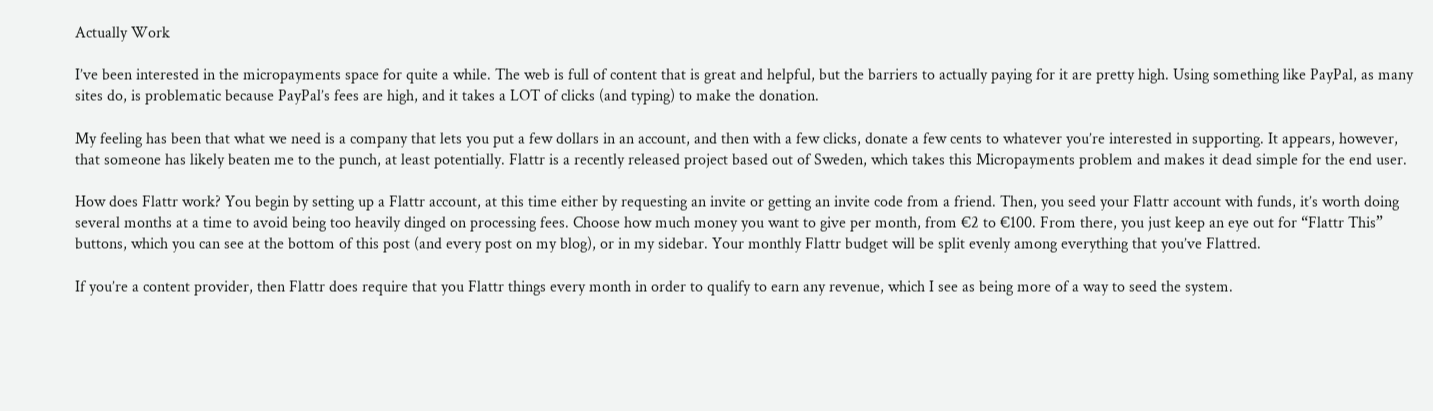Actually Work

I’ve been interested in the micropayments space for quite a while. The web is full of content that is great and helpful, but the barriers to actually paying for it are pretty high. Using something like PayPal, as many sites do, is problematic because PayPal’s fees are high, and it takes a LOT of clicks (and typing) to make the donation.

My feeling has been that what we need is a company that lets you put a few dollars in an account, and then with a few clicks, donate a few cents to whatever you’re interested in supporting. It appears, however, that someone has likely beaten me to the punch, at least potentially. Flattr is a recently released project based out of Sweden, which takes this Micropayments problem and makes it dead simple for the end user.

How does Flattr work? You begin by setting up a Flattr account, at this time either by requesting an invite or getting an invite code from a friend. Then, you seed your Flattr account with funds, it’s worth doing several months at a time to avoid being too heavily dinged on processing fees. Choose how much money you want to give per month, from €2 to €100. From there, you just keep an eye out for “Flattr This” buttons, which you can see at the bottom of this post (and every post on my blog), or in my sidebar. Your monthly Flattr budget will be split evenly among everything that you’ve Flattred.

If you’re a content provider, then Flattr does require that you Flattr things every month in order to qualify to earn any revenue, which I see as being more of a way to seed the system.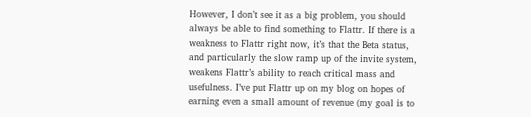However, I don’t see it as a big problem, you should always be able to find something to Flattr. If there is a weakness to Flattr right now, it’s that the Beta status, and particularly the slow ramp up of the invite system, weakens Flattr’s ability to reach critical mass and usefulness. I’ve put Flattr up on my blog on hopes of earning even a small amount of revenue (my goal is to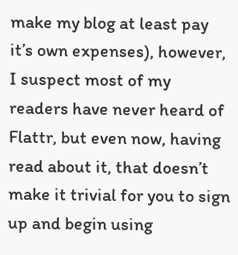make my blog at least pay it’s own expenses), however, I suspect most of my readers have never heard of Flattr, but even now, having read about it, that doesn’t make it trivial for you to sign up and begin using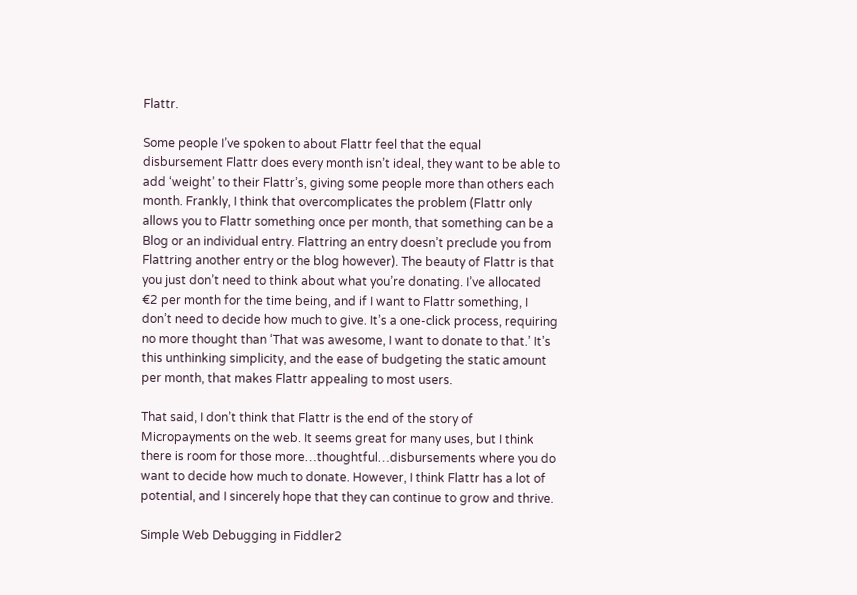Flattr.

Some people I’ve spoken to about Flattr feel that the equal disbursement Flattr does every month isn’t ideal, they want to be able to add ‘weight’ to their Flattr’s, giving some people more than others each month. Frankly, I think that overcomplicates the problem (Flattr only allows you to Flattr something once per month, that something can be a Blog or an individual entry. Flattring an entry doesn’t preclude you from Flattring another entry or the blog however). The beauty of Flattr is that you just don’t need to think about what you’re donating. I’ve allocated €2 per month for the time being, and if I want to Flattr something, I don’t need to decide how much to give. It’s a one-click process, requiring no more thought than ‘That was awesome, I want to donate to that.’ It’s this unthinking simplicity, and the ease of budgeting the static amount per month, that makes Flattr appealing to most users.

That said, I don’t think that Flattr is the end of the story of Micropayments on the web. It seems great for many uses, but I think there is room for those more…thoughtful…disbursements where you do want to decide how much to donate. However, I think Flattr has a lot of potential, and I sincerely hope that they can continue to grow and thrive.

Simple Web Debugging in Fiddler2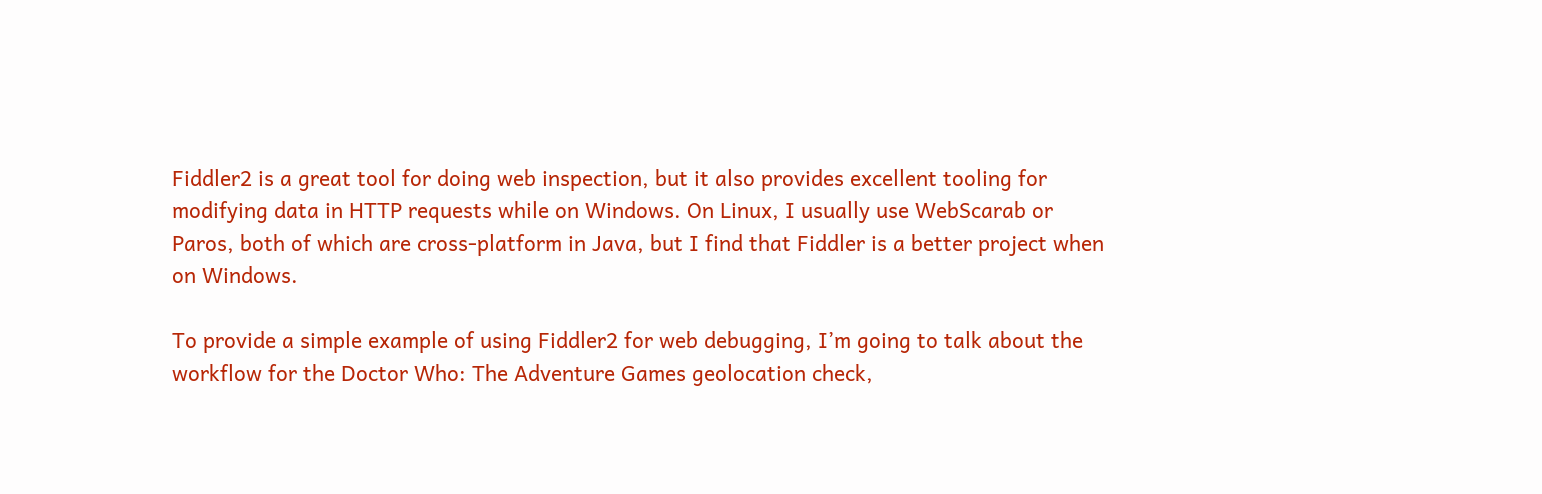Fiddler2 is a great tool for doing web inspection, but it also provides excellent tooling for modifying data in HTTP requests while on Windows. On Linux, I usually use WebScarab or Paros, both of which are cross-platform in Java, but I find that Fiddler is a better project when on Windows.

To provide a simple example of using Fiddler2 for web debugging, I’m going to talk about the workflow for the Doctor Who: The Adventure Games geolocation check,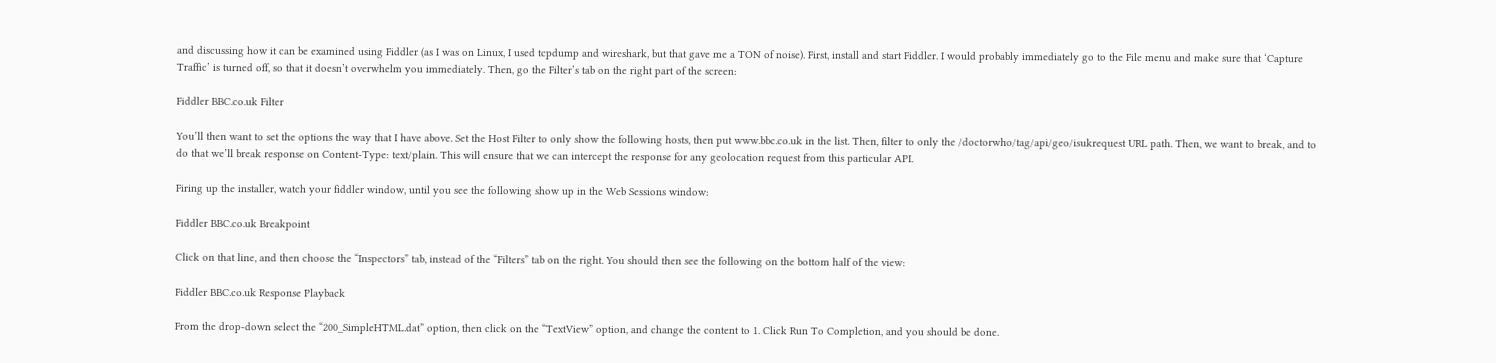and discussing how it can be examined using Fiddler (as I was on Linux, I used tcpdump and wireshark, but that gave me a TON of noise). First, install and start Fiddler. I would probably immediately go to the File menu and make sure that ‘Capture Traffic’ is turned off, so that it doesn’t overwhelm you immediately. Then, go the Filter’s tab on the right part of the screen:

Fiddler BBC.co.uk Filter

You’ll then want to set the options the way that I have above. Set the Host Filter to only show the following hosts, then put www.bbc.co.uk in the list. Then, filter to only the /doctorwho/tag/api/geo/isukrequest URL path. Then, we want to break, and to do that we’ll break response on Content-Type: text/plain. This will ensure that we can intercept the response for any geolocation request from this particular API.

Firing up the installer, watch your fiddler window, until you see the following show up in the Web Sessions window:

Fiddler BBC.co.uk Breakpoint

Click on that line, and then choose the “Inspectors” tab, instead of the “Filters” tab on the right. You should then see the following on the bottom half of the view:

Fiddler BBC.co.uk Response Playback

From the drop-down select the “200_SimpleHTML.dat” option, then click on the “TextView” option, and change the content to 1. Click Run To Completion, and you should be done.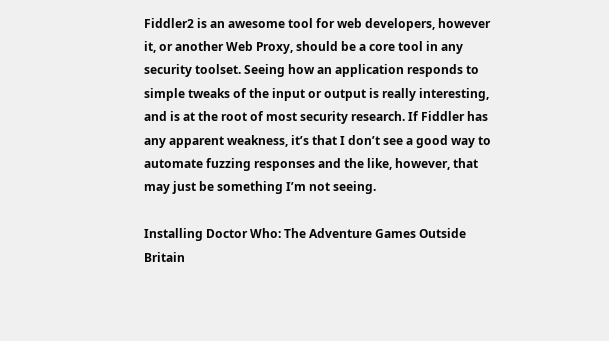Fiddler2 is an awesome tool for web developers, however it, or another Web Proxy, should be a core tool in any security toolset. Seeing how an application responds to simple tweaks of the input or output is really interesting, and is at the root of most security research. If Fiddler has any apparent weakness, it’s that I don’t see a good way to automate fuzzing responses and the like, however, that may just be something I’m not seeing.

Installing Doctor Who: The Adventure Games Outside Britain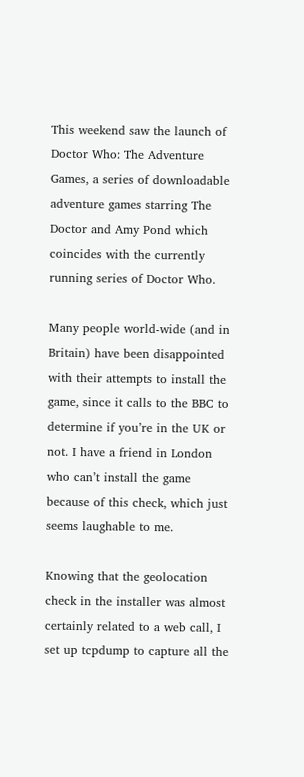This weekend saw the launch of Doctor Who: The Adventure Games, a series of downloadable adventure games starring The Doctor and Amy Pond which coincides with the currently running series of Doctor Who.

Many people world-wide (and in Britain) have been disappointed with their attempts to install the game, since it calls to the BBC to determine if you’re in the UK or not. I have a friend in London who can’t install the game because of this check, which just seems laughable to me.

Knowing that the geolocation check in the installer was almost certainly related to a web call, I set up tcpdump to capture all the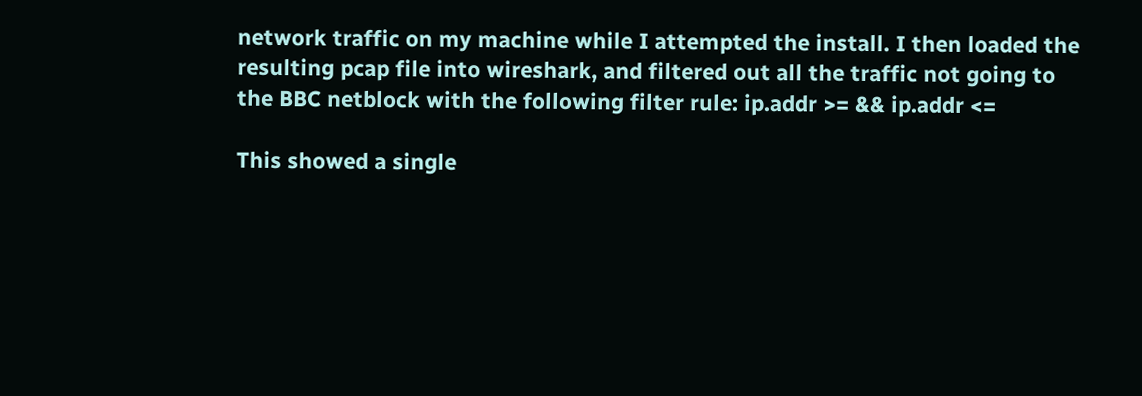network traffic on my machine while I attempted the install. I then loaded the resulting pcap file into wireshark, and filtered out all the traffic not going to the BBC netblock with the following filter rule: ip.addr >= && ip.addr <=

This showed a single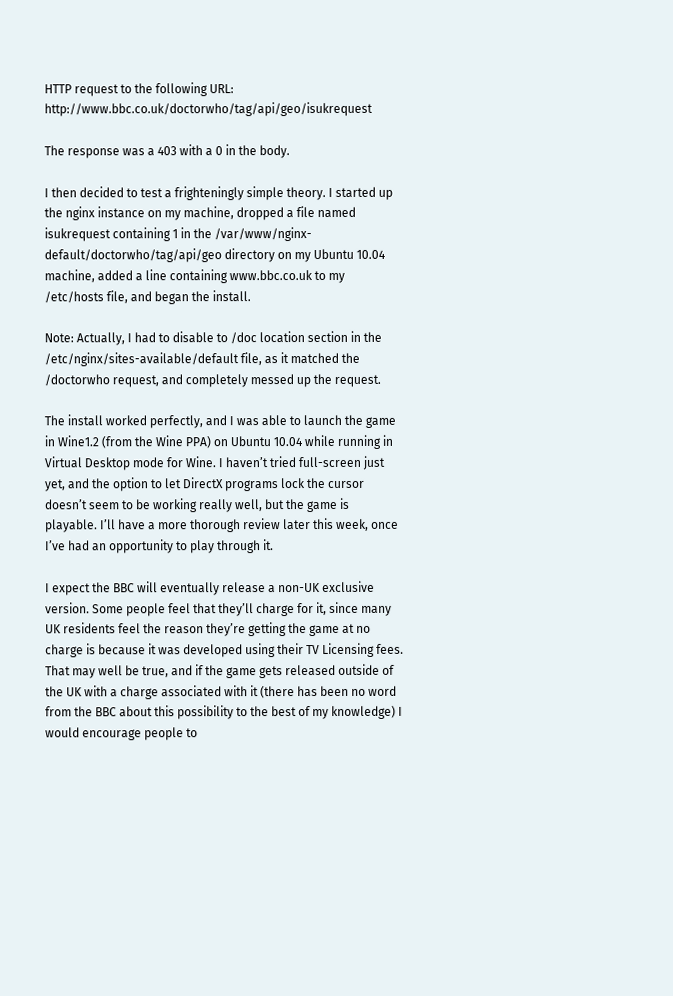HTTP request to the following URL: http://www.bbc.co.uk/doctorwho/tag/api/geo/isukrequest

The response was a 403 with a 0 in the body.

I then decided to test a frighteningly simple theory. I started up the nginx instance on my machine, dropped a file named isukrequest containing 1 in the /var/www/nginx-default/doctorwho/tag/api/geo directory on my Ubuntu 10.04 machine, added a line containing www.bbc.co.uk to my /etc/hosts file, and began the install.

Note: Actually, I had to disable to /doc location section in the /etc/nginx/sites-available/default file, as it matched the /doctorwho request, and completely messed up the request.

The install worked perfectly, and I was able to launch the game in Wine1.2 (from the Wine PPA) on Ubuntu 10.04 while running in Virtual Desktop mode for Wine. I haven’t tried full-screen just yet, and the option to let DirectX programs lock the cursor doesn’t seem to be working really well, but the game is playable. I’ll have a more thorough review later this week, once I’ve had an opportunity to play through it.

I expect the BBC will eventually release a non-UK exclusive version. Some people feel that they’ll charge for it, since many UK residents feel the reason they’re getting the game at no charge is because it was developed using their TV Licensing fees. That may well be true, and if the game gets released outside of the UK with a charge associated with it (there has been no word from the BBC about this possibility to the best of my knowledge) I would encourage people to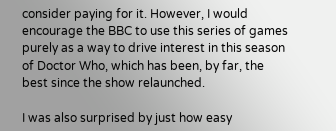consider paying for it. However, I would encourage the BBC to use this series of games purely as a way to drive interest in this season of Doctor Who, which has been, by far, the best since the show relaunched.

I was also surprised by just how easy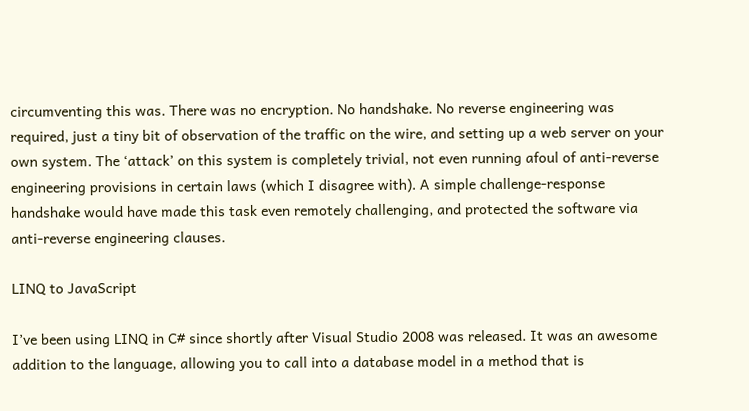circumventing this was. There was no encryption. No handshake. No reverse engineering was required, just a tiny bit of observation of the traffic on the wire, and setting up a web server on your own system. The ‘attack’ on this system is completely trivial, not even running afoul of anti-reverse engineering provisions in certain laws (which I disagree with). A simple challenge-response handshake would have made this task even remotely challenging, and protected the software via anti-reverse engineering clauses.

LINQ to JavaScript

I’ve been using LINQ in C# since shortly after Visual Studio 2008 was released. It was an awesome addition to the language, allowing you to call into a database model in a method that is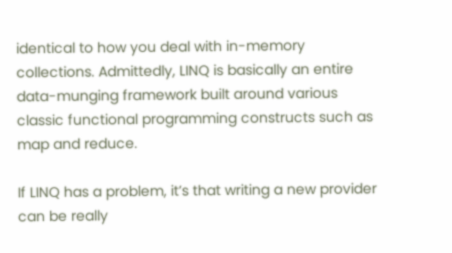identical to how you deal with in-memory collections. Admittedly, LINQ is basically an entire data-munging framework built around various classic functional programming constructs such as map and reduce.

If LINQ has a problem, it’s that writing a new provider can be really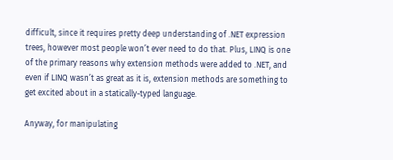difficult, since it requires pretty deep understanding of .NET expression trees, however most people won’t ever need to do that. Plus, LINQ is one of the primary reasons why extension methods were added to .NET, and even if LINQ wasn’t as great as it is, extension methods are something to get excited about in a statically-typed language.

Anyway, for manipulating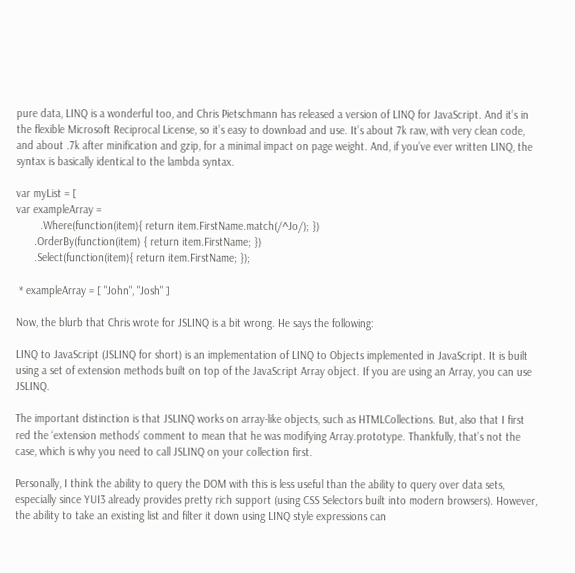pure data, LINQ is a wonderful too, and Chris Pietschmann has released a version of LINQ for JavaScript. And it’s in the flexible Microsoft Reciprocal License, so it’s easy to download and use. It’s about 7k raw, with very clean code, and about .7k after minification and gzip, for a minimal impact on page weight. And, if you’ve ever written LINQ, the syntax is basically identical to the lambda syntax.

var myList = [
var exampleArray =
        .Where(function(item){ return item.FirstName.match(/^Jo/); })
      .OrderBy(function(item) { return item.FirstName; })
      .Select(function(item){ return item.FirstName; });

 * exampleArray = [ "John", "Josh" ]

Now, the blurb that Chris wrote for JSLINQ is a bit wrong. He says the following:

LINQ to JavaScript (JSLINQ for short) is an implementation of LINQ to Objects implemented in JavaScript. It is built using a set of extension methods built on top of the JavaScript Array object. If you are using an Array, you can use JSLINQ.

The important distinction is that JSLINQ works on array-like objects, such as HTMLCollections. But, also that I first red the ‘extension methods’ comment to mean that he was modifying Array.prototype. Thankfully, that’s not the case, which is why you need to call JSLINQ on your collection first.

Personally, I think the ability to query the DOM with this is less useful than the ability to query over data sets, especially since YUI3 already provides pretty rich support (using CSS Selectors built into modern browsers). However, the ability to take an existing list and filter it down using LINQ style expressions can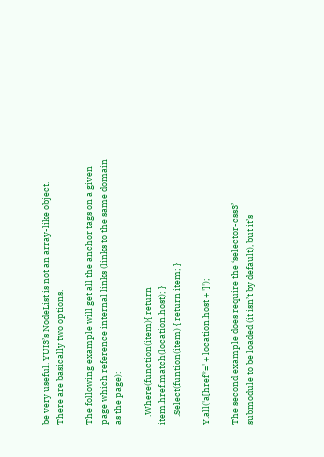be very useful. YUI3’s NodeList is not an array-like object. There are basically two options.

The following example will get all the anchor tags on a given page which reference internal links (links to the same domain as the page):

    .Where(function(item){ return item.href.match(location.host); }
    .Select(funtion(item) { return item; }

Y.all('a[href*=' + location.host + ']');

The second example does require the ‘selector-css3’ submodule to be loaded (it isn’t by default), but it’s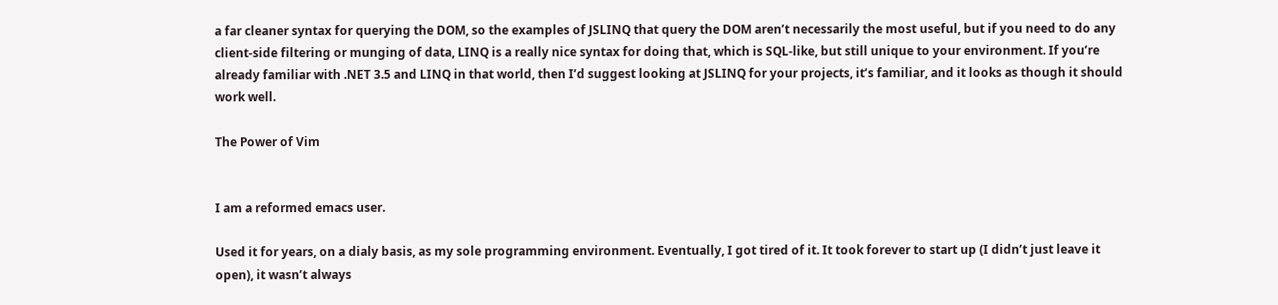a far cleaner syntax for querying the DOM, so the examples of JSLINQ that query the DOM aren’t necessarily the most useful, but if you need to do any client-side filtering or munging of data, LINQ is a really nice syntax for doing that, which is SQL-like, but still unique to your environment. If you’re already familiar with .NET 3.5 and LINQ in that world, then I’d suggest looking at JSLINQ for your projects, it’s familiar, and it looks as though it should work well.

The Power of Vim


I am a reformed emacs user.

Used it for years, on a dialy basis, as my sole programming environment. Eventually, I got tired of it. It took forever to start up (I didn’t just leave it open), it wasn’t always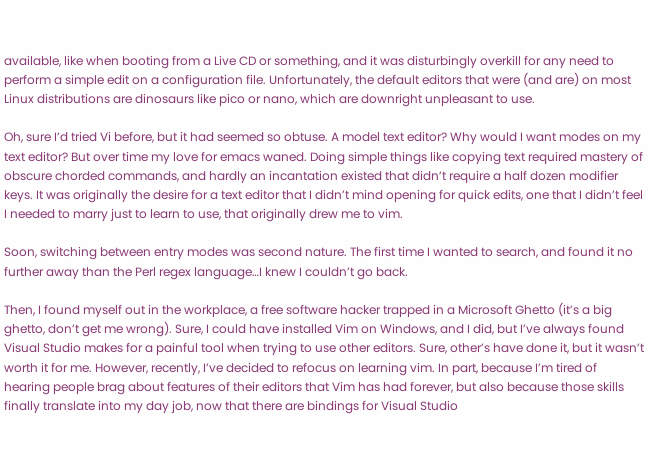available, like when booting from a Live CD or something, and it was disturbingly overkill for any need to perform a simple edit on a configuration file. Unfortunately, the default editors that were (and are) on most Linux distributions are dinosaurs like pico or nano, which are downright unpleasant to use.

Oh, sure I’d tried Vi before, but it had seemed so obtuse. A model text editor? Why would I want modes on my text editor? But over time my love for emacs waned. Doing simple things like copying text required mastery of obscure chorded commands, and hardly an incantation existed that didn’t require a half dozen modifier keys. It was originally the desire for a text editor that I didn’t mind opening for quick edits, one that I didn’t feel I needed to marry just to learn to use, that originally drew me to vim.

Soon, switching between entry modes was second nature. The first time I wanted to search, and found it no further away than the Perl regex language…I knew I couldn’t go back.

Then, I found myself out in the workplace, a free software hacker trapped in a Microsoft Ghetto (it’s a big ghetto, don’t get me wrong). Sure, I could have installed Vim on Windows, and I did, but I’ve always found Visual Studio makes for a painful tool when trying to use other editors. Sure, other’s have done it, but it wasn’t worth it for me. However, recently, I’ve decided to refocus on learning vim. In part, because I’m tired of hearing people brag about features of their editors that Vim has had forever, but also because those skills finally translate into my day job, now that there are bindings for Visual Studio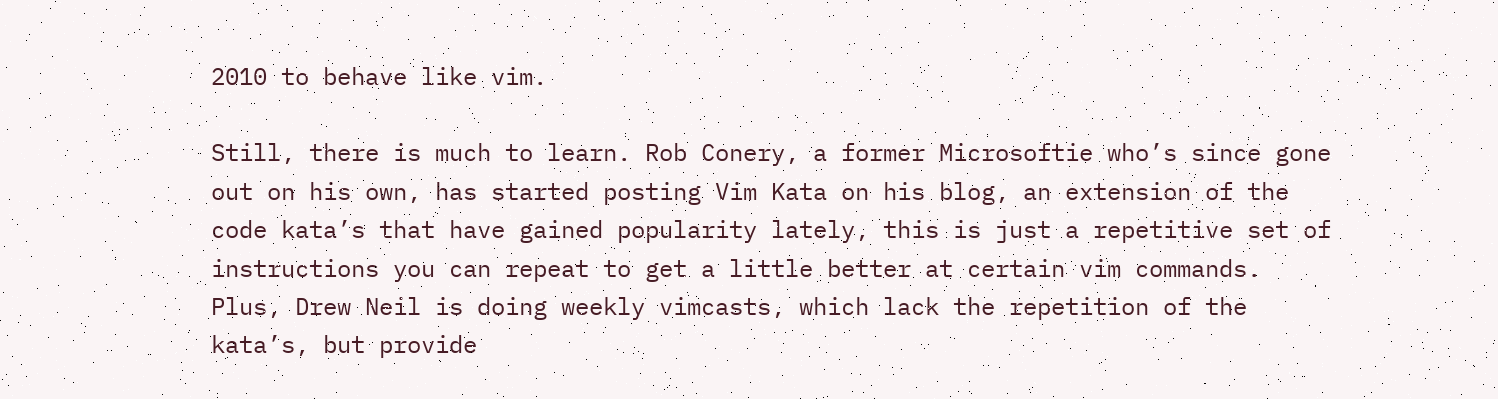2010 to behave like vim.

Still, there is much to learn. Rob Conery, a former Microsoftie who’s since gone out on his own, has started posting Vim Kata on his blog, an extension of the code kata’s that have gained popularity lately, this is just a repetitive set of instructions you can repeat to get a little better at certain vim commands. Plus, Drew Neil is doing weekly vimcasts, which lack the repetition of the kata’s, but provide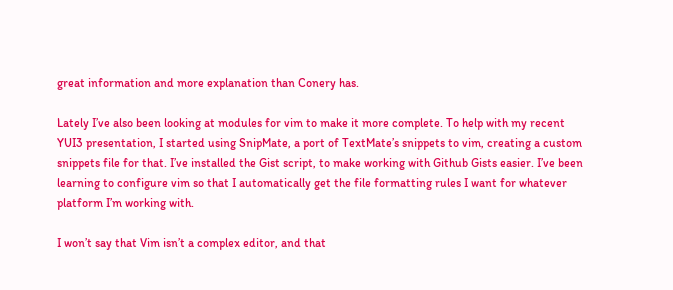great information and more explanation than Conery has.

Lately I’ve also been looking at modules for vim to make it more complete. To help with my recent YUI3 presentation, I started using SnipMate, a port of TextMate’s snippets to vim, creating a custom snippets file for that. I’ve installed the Gist script, to make working with Github Gists easier. I’ve been learning to configure vim so that I automatically get the file formatting rules I want for whatever platform I’m working with.

I won’t say that Vim isn’t a complex editor, and that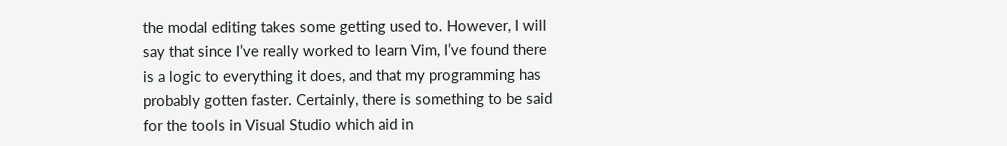the modal editing takes some getting used to. However, I will say that since I’ve really worked to learn Vim, I’ve found there is a logic to everything it does, and that my programming has probably gotten faster. Certainly, there is something to be said for the tools in Visual Studio which aid in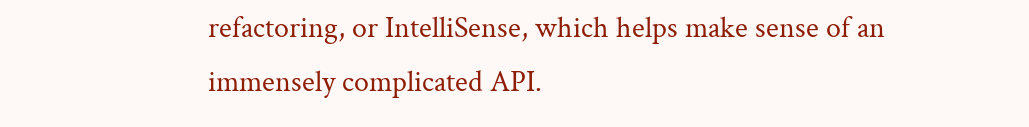refactoring, or IntelliSense, which helps make sense of an immensely complicated API.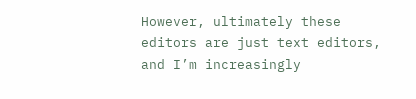However, ultimately these editors are just text editors, and I’m increasingly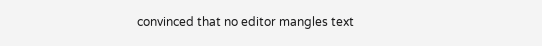convinced that no editor mangles text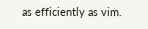as efficiently as vim.